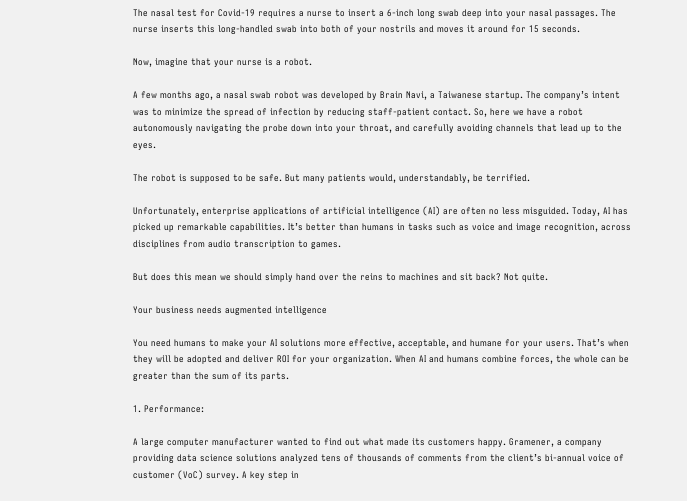The nasal test for Covid-19 requires a nurse to insert a 6-inch long swab deep into your nasal passages. The nurse inserts this long-handled swab into both of your nostrils and moves it around for 15 seconds.

Now, imagine that your nurse is a robot.

A few months ago, a nasal swab robot was developed by Brain Navi, a Taiwanese startup. The company’s intent was to minimize the spread of infection by reducing staff-patient contact. So, here we have a robot autonomously navigating the probe down into your throat, and carefully avoiding channels that lead up to the eyes.

The robot is supposed to be safe. But many patients would, understandably, be terrified.

Unfortunately, enterprise applications of artificial intelligence (AI) are often no less misguided. Today, AI has picked up remarkable capabilities. It’s better than humans in tasks such as voice and image recognition, across disciplines from audio transcription to games.

But does this mean we should simply hand over the reins to machines and sit back? Not quite.

Your business needs augmented intelligence

You need humans to make your AI solutions more effective, acceptable, and humane for your users. That’s when they will be adopted and deliver ROI for your organization. When AI and humans combine forces, the whole can be greater than the sum of its parts.

1. Performance:

A large computer manufacturer wanted to find out what made its customers happy. Gramener, a company providing data science solutions analyzed tens of thousands of comments from the client’s bi-annual voice of customer (VoC) survey. A key step in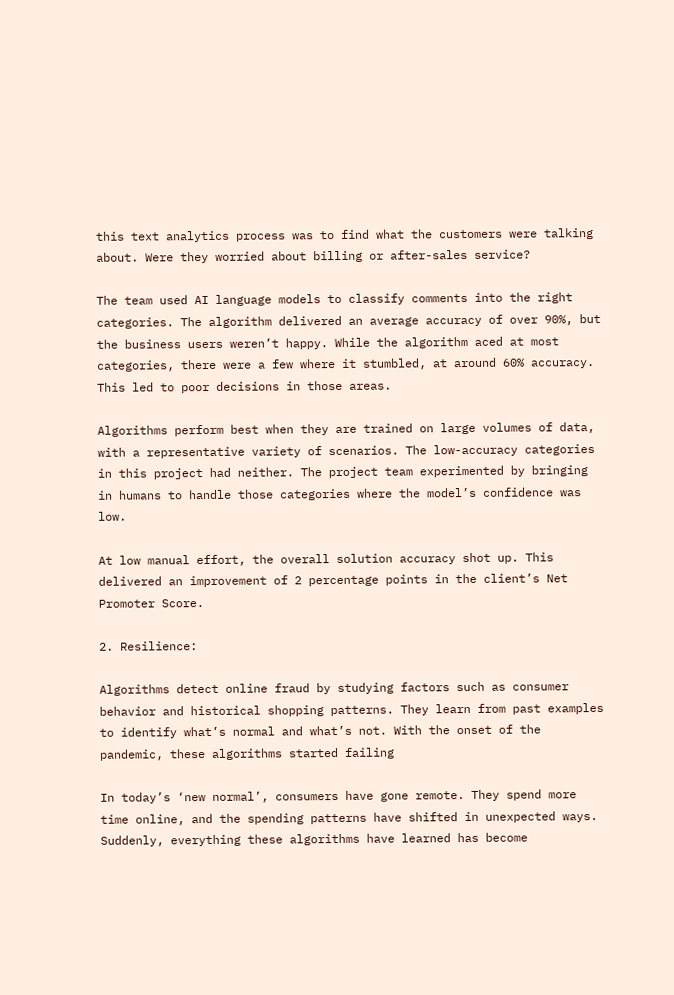this text analytics process was to find what the customers were talking about. Were they worried about billing or after-sales service?

The team used AI language models to classify comments into the right categories. The algorithm delivered an average accuracy of over 90%, but the business users weren’t happy. While the algorithm aced at most categories, there were a few where it stumbled, at around 60% accuracy. This led to poor decisions in those areas.

Algorithms perform best when they are trained on large volumes of data, with a representative variety of scenarios. The low-accuracy categories in this project had neither. The project team experimented by bringing in humans to handle those categories where the model’s confidence was low.

At low manual effort, the overall solution accuracy shot up. This delivered an improvement of 2 percentage points in the client’s Net Promoter Score.

2. Resilience:

Algorithms detect online fraud by studying factors such as consumer behavior and historical shopping patterns. They learn from past examples to identify what’s normal and what’s not. With the onset of the pandemic, these algorithms started failing

In today’s ‘new normal’, consumers have gone remote. They spend more time online, and the spending patterns have shifted in unexpected ways. Suddenly, everything these algorithms have learned has become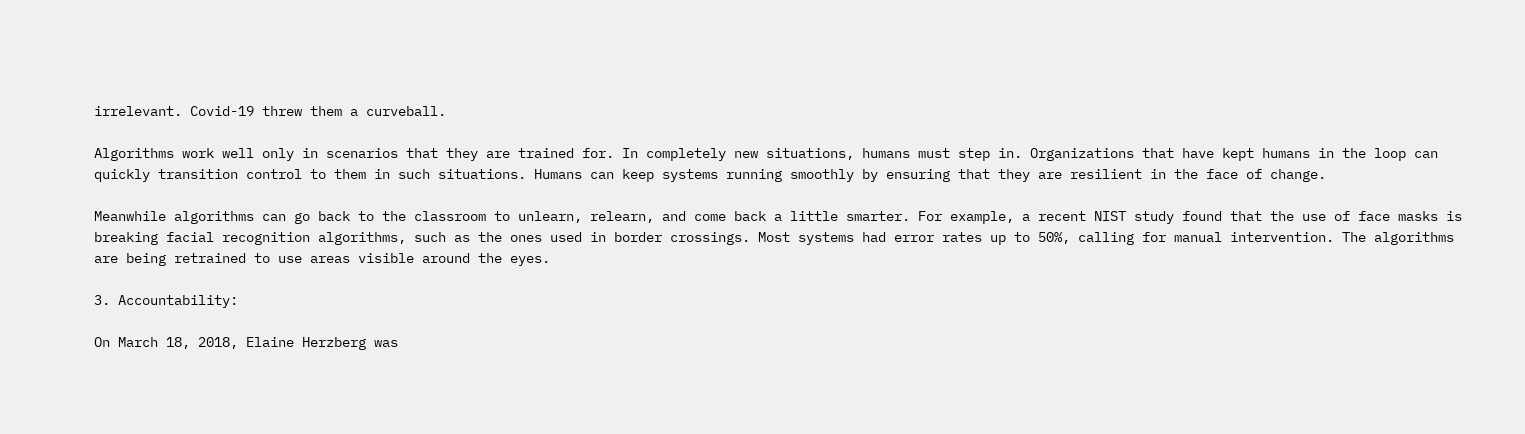irrelevant. Covid-19 threw them a curveball.

Algorithms work well only in scenarios that they are trained for. In completely new situations, humans must step in. Organizations that have kept humans in the loop can quickly transition control to them in such situations. Humans can keep systems running smoothly by ensuring that they are resilient in the face of change.

Meanwhile algorithms can go back to the classroom to unlearn, relearn, and come back a little smarter. For example, a recent NIST study found that the use of face masks is breaking facial recognition algorithms, such as the ones used in border crossings. Most systems had error rates up to 50%, calling for manual intervention. The algorithms are being retrained to use areas visible around the eyes.

3. Accountability:

On March 18, 2018, Elaine Herzberg was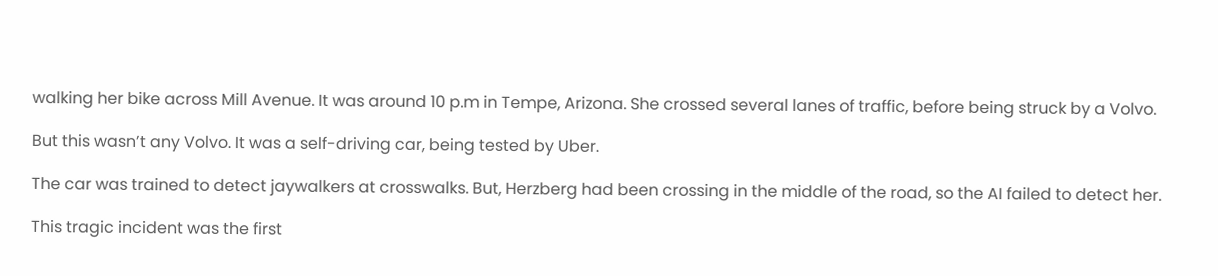walking her bike across Mill Avenue. It was around 10 p.m in Tempe, Arizona. She crossed several lanes of traffic, before being struck by a Volvo.

But this wasn’t any Volvo. It was a self-driving car, being tested by Uber.

The car was trained to detect jaywalkers at crosswalks. But, Herzberg had been crossing in the middle of the road, so the AI failed to detect her.

This tragic incident was the first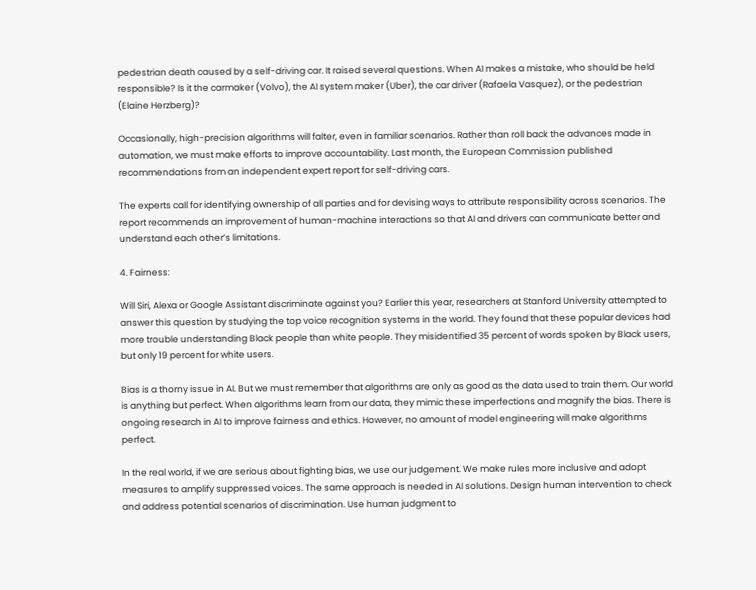pedestrian death caused by a self-driving car. It raised several questions. When AI makes a mistake, who should be held responsible? Is it the carmaker (Volvo), the AI system maker (Uber), the car driver (Rafaela Vasquez), or the pedestrian (Elaine Herzberg)?

Occasionally, high-precision algorithms will falter, even in familiar scenarios. Rather than roll back the advances made in automation, we must make efforts to improve accountability. Last month, the European Commission published recommendations from an independent expert report for self-driving cars.

The experts call for identifying ownership of all parties and for devising ways to attribute responsibility across scenarios. The report recommends an improvement of human-machine interactions so that AI and drivers can communicate better and understand each other’s limitations.

4. Fairness:

Will Siri, Alexa or Google Assistant discriminate against you? Earlier this year, researchers at Stanford University attempted to answer this question by studying the top voice recognition systems in the world. They found that these popular devices had more trouble understanding Black people than white people. They misidentified 35 percent of words spoken by Black users, but only 19 percent for white users.

Bias is a thorny issue in AI. But we must remember that algorithms are only as good as the data used to train them. Our world is anything but perfect. When algorithms learn from our data, they mimic these imperfections and magnify the bias. There is ongoing research in AI to improve fairness and ethics. However, no amount of model engineering will make algorithms perfect.

In the real world, if we are serious about fighting bias, we use our judgement. We make rules more inclusive and adopt measures to amplify suppressed voices. The same approach is needed in AI solutions. Design human intervention to check and address potential scenarios of discrimination. Use human judgment to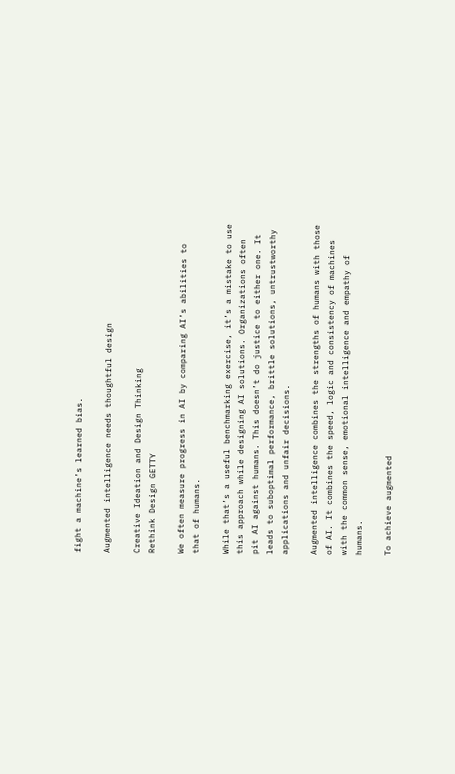fight a machine’s learned bias.

Augmented intelligence needs thoughtful design

Creative Ideation and Design Thinking
Rethink Design GETTY

We often measure progress in AI by comparing AI’s abilities to that of humans.

While that’s a useful benchmarking exercise, it’s a mistake to use this approach while designing AI solutions. Organizations often pit AI against humans. This doesn’t do justice to either one. It leads to suboptimal performance, brittle solutions, untrustworthy applications and unfair decisions.

Augmented intelligence combines the strengths of humans with those of AI. It combines the speed, logic and consistency of machines with the common sense, emotional intelligence and empathy of humans.

To achieve augmented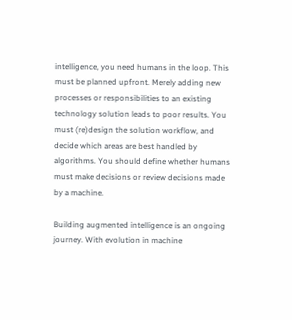intelligence, you need humans in the loop. This must be planned upfront. Merely adding new processes or responsibilities to an existing technology solution leads to poor results. You must (re)design the solution workflow, and decide which areas are best handled by algorithms. You should define whether humans must make decisions or review decisions made by a machine.

Building augmented intelligence is an ongoing journey. With evolution in machine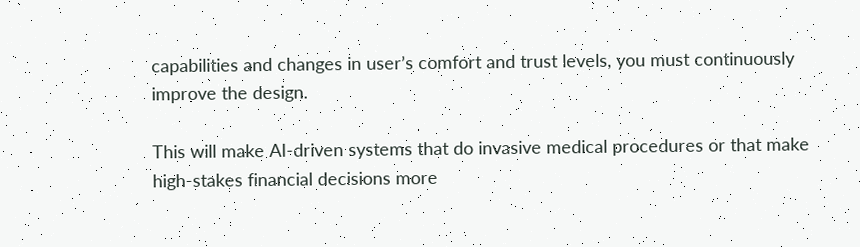capabilities and changes in user’s comfort and trust levels, you must continuously improve the design.

This will make AI-driven systems that do invasive medical procedures or that make high-stakes financial decisions more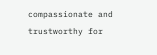compassionate and trustworthy for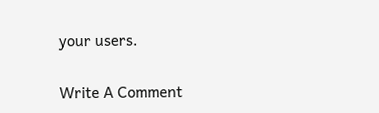your users.

Write A Comment